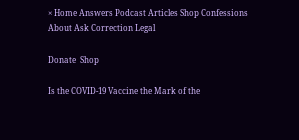× Home Answers Podcast Articles Shop Confessions
About Ask Correction Legal

Donate  Shop

Is the COVID-19 Vaccine the Mark of the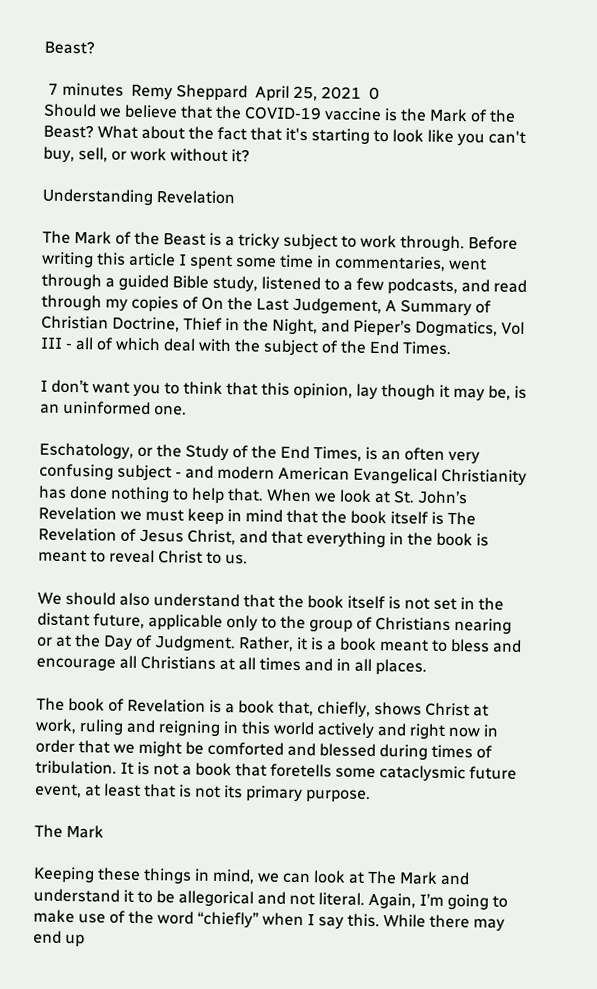Beast?

 7 minutes  Remy Sheppard  April 25, 2021  0
Should we believe that the COVID-19 vaccine is the Mark of the Beast? What about the fact that it's starting to look like you can't buy, sell, or work without it?

Understanding Revelation

The Mark of the Beast is a tricky subject to work through. Before writing this article I spent some time in commentaries, went through a guided Bible study, listened to a few podcasts, and read through my copies of On the Last Judgement, A Summary of Christian Doctrine, Thief in the Night, and Pieper’s Dogmatics, Vol III - all of which deal with the subject of the End Times.

I don’t want you to think that this opinion, lay though it may be, is an uninformed one.

Eschatology, or the Study of the End Times, is an often very confusing subject - and modern American Evangelical Christianity has done nothing to help that. When we look at St. John’s Revelation we must keep in mind that the book itself is The Revelation of Jesus Christ, and that everything in the book is meant to reveal Christ to us.

We should also understand that the book itself is not set in the distant future, applicable only to the group of Christians nearing or at the Day of Judgment. Rather, it is a book meant to bless and encourage all Christians at all times and in all places.

The book of Revelation is a book that, chiefly, shows Christ at work, ruling and reigning in this world actively and right now in order that we might be comforted and blessed during times of tribulation. It is not a book that foretells some cataclysmic future event, at least that is not its primary purpose.

The Mark

Keeping these things in mind, we can look at The Mark and understand it to be allegorical and not literal. Again, I’m going to make use of the word “chiefly” when I say this. While there may end up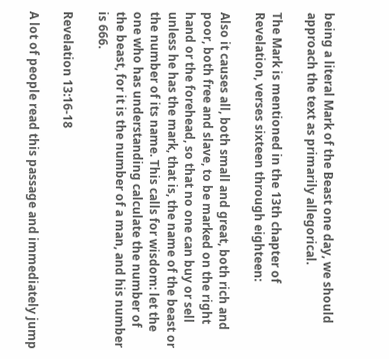being a literal Mark of the Beast one day, we should approach the text as primarily allegorical.

The Mark is mentioned in the 13th chapter of Revelation, verses sixteen through eighteen:

Also it causes all, both small and great, both rich and poor, both free and slave, to be marked on the right hand or the forehead, so that no one can buy or sell unless he has the mark, that is, the name of the beast or the number of its name. This calls for wisdom: let the one who has understanding calculate the number of the beast, for it is the number of a man, and his number is 666.

Revelation 13:16-18

A lot of people read this passage and immediately jump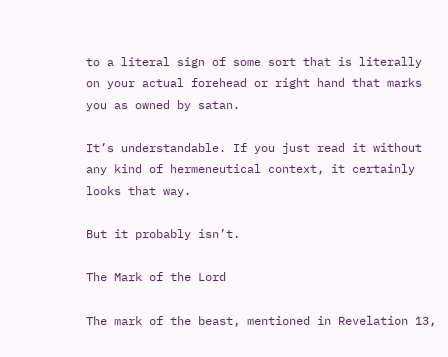to a literal sign of some sort that is literally on your actual forehead or right hand that marks you as owned by satan.

It’s understandable. If you just read it without any kind of hermeneutical context, it certainly looks that way.

But it probably isn’t.

The Mark of the Lord

The mark of the beast, mentioned in Revelation 13,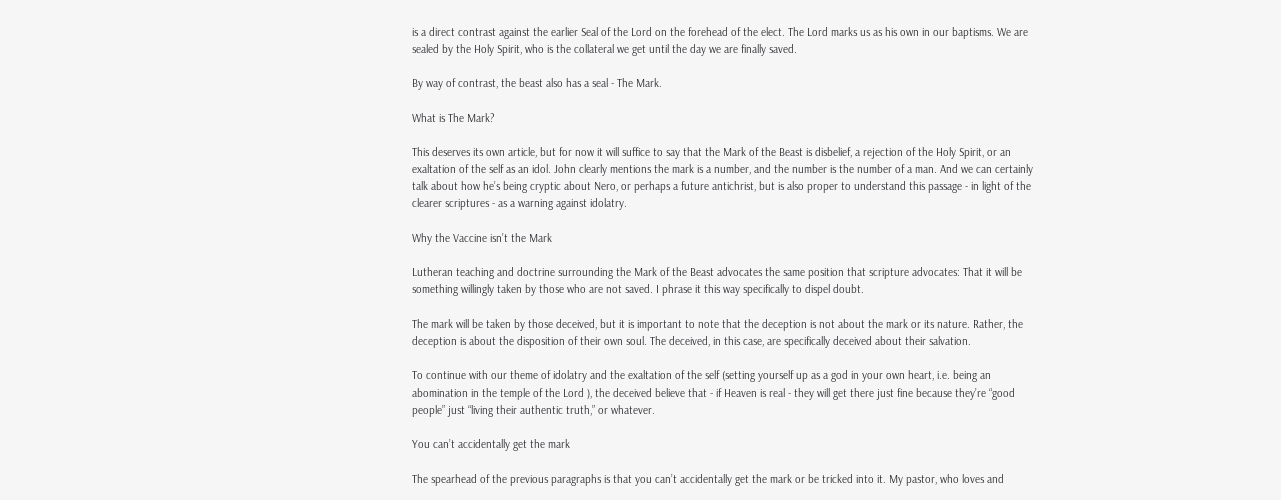is a direct contrast against the earlier Seal of the Lord on the forehead of the elect. The Lord marks us as his own in our baptisms. We are sealed by the Holy Spirit, who is the collateral we get until the day we are finally saved.

By way of contrast, the beast also has a seal - The Mark.

What is The Mark?

This deserves its own article, but for now it will suffice to say that the Mark of the Beast is disbelief, a rejection of the Holy Spirit, or an exaltation of the self as an idol. John clearly mentions the mark is a number, and the number is the number of a man. And we can certainly talk about how he’s being cryptic about Nero, or perhaps a future antichrist, but is also proper to understand this passage - in light of the clearer scriptures - as a warning against idolatry.

Why the Vaccine isn’t the Mark

Lutheran teaching and doctrine surrounding the Mark of the Beast advocates the same position that scripture advocates: That it will be something willingly taken by those who are not saved. I phrase it this way specifically to dispel doubt.

The mark will be taken by those deceived, but it is important to note that the deception is not about the mark or its nature. Rather, the deception is about the disposition of their own soul. The deceived, in this case, are specifically deceived about their salvation.

To continue with our theme of idolatry and the exaltation of the self (setting yourself up as a god in your own heart, i.e. being an abomination in the temple of the Lord ), the deceived believe that - if Heaven is real - they will get there just fine because they’re “good people” just “living their authentic truth,” or whatever.

You can’t accidentally get the mark

The spearhead of the previous paragraphs is that you can’t accidentally get the mark or be tricked into it. My pastor, who loves and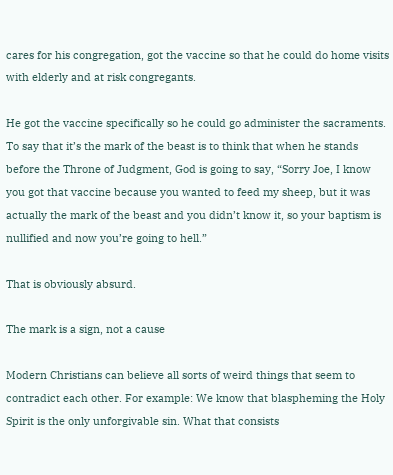cares for his congregation, got the vaccine so that he could do home visits with elderly and at risk congregants.

He got the vaccine specifically so he could go administer the sacraments. To say that it’s the mark of the beast is to think that when he stands before the Throne of Judgment, God is going to say, “Sorry Joe, I know you got that vaccine because you wanted to feed my sheep, but it was actually the mark of the beast and you didn’t know it, so your baptism is nullified and now you’re going to hell.”

That is obviously absurd.

The mark is a sign, not a cause

Modern Christians can believe all sorts of weird things that seem to contradict each other. For example: We know that blaspheming the Holy Spirit is the only unforgivable sin. What that consists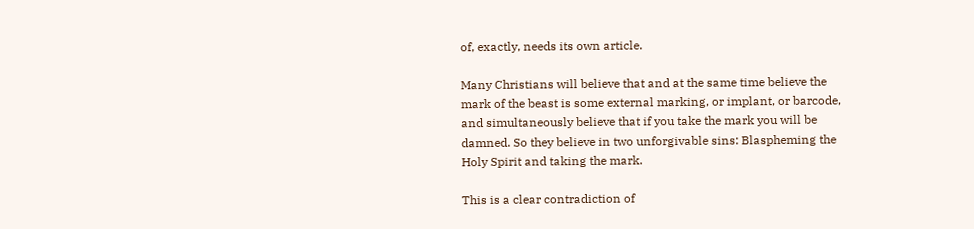of, exactly, needs its own article.

Many Christians will believe that and at the same time believe the mark of the beast is some external marking, or implant, or barcode, and simultaneously believe that if you take the mark you will be damned. So they believe in two unforgivable sins: Blaspheming the Holy Spirit and taking the mark.

This is a clear contradiction of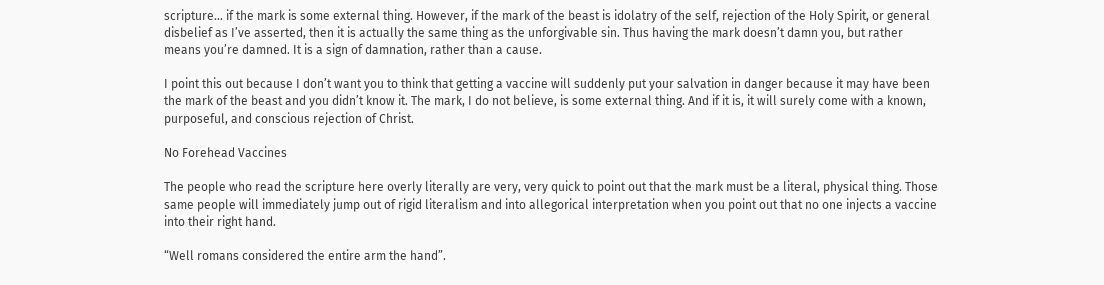scripture… if the mark is some external thing. However, if the mark of the beast is idolatry of the self, rejection of the Holy Spirit, or general disbelief as I’ve asserted, then it is actually the same thing as the unforgivable sin. Thus having the mark doesn’t damn you, but rather means you’re damned. It is a sign of damnation, rather than a cause.

I point this out because I don’t want you to think that getting a vaccine will suddenly put your salvation in danger because it may have been the mark of the beast and you didn’t know it. The mark, I do not believe, is some external thing. And if it is, it will surely come with a known, purposeful, and conscious rejection of Christ.

No Forehead Vaccines

The people who read the scripture here overly literally are very, very quick to point out that the mark must be a literal, physical thing. Those same people will immediately jump out of rigid literalism and into allegorical interpretation when you point out that no one injects a vaccine into their right hand.

“Well romans considered the entire arm the hand”.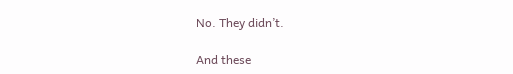No. They didn’t.

And these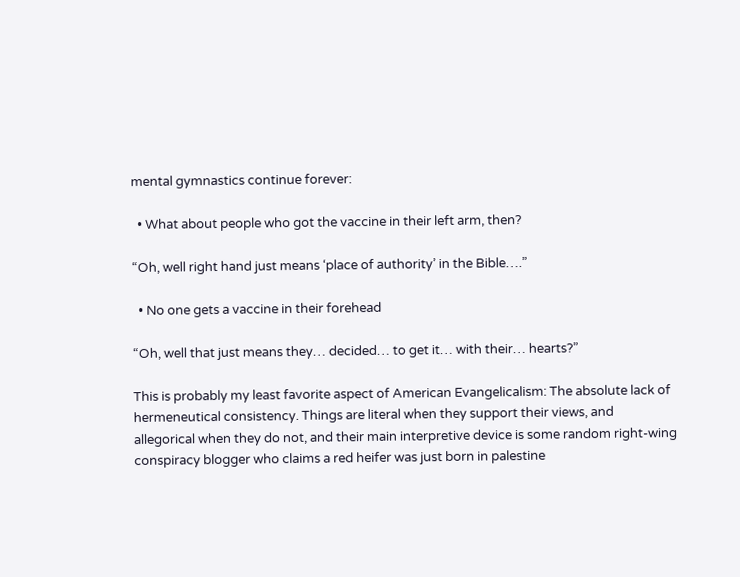mental gymnastics continue forever:

  • What about people who got the vaccine in their left arm, then?

“Oh, well right hand just means ‘place of authority’ in the Bible….”

  • No one gets a vaccine in their forehead

“Oh, well that just means they… decided… to get it… with their… hearts?”

This is probably my least favorite aspect of American Evangelicalism: The absolute lack of hermeneutical consistency. Things are literal when they support their views, and allegorical when they do not, and their main interpretive device is some random right-wing conspiracy blogger who claims a red heifer was just born in palestine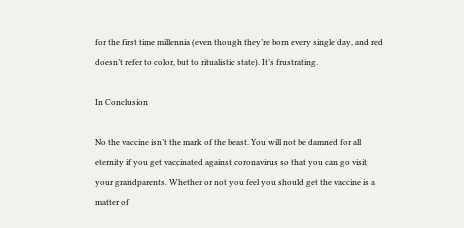for the first time millennia (even though they’re born every single day, and red doesn’t refer to color, but to ritualistic state). It’s frustrating.

In Conclusion

No the vaccine isn’t the mark of the beast. You will not be damned for all eternity if you get vaccinated against coronavirus so that you can go visit your grandparents. Whether or not you feel you should get the vaccine is a matter of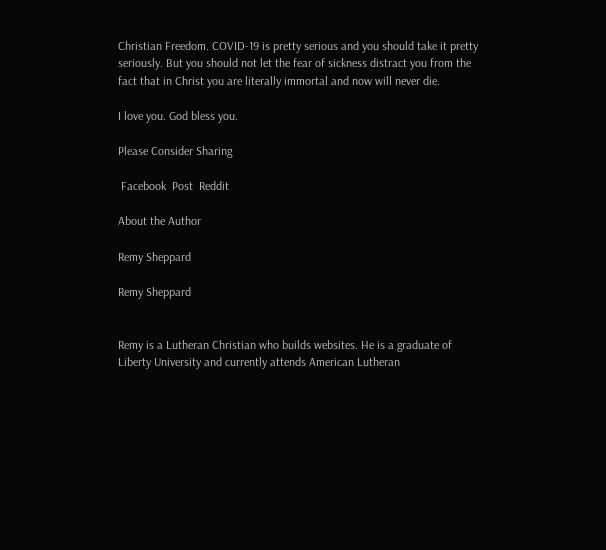Christian Freedom. COVID-19 is pretty serious and you should take it pretty seriously. But you should not let the fear of sickness distract you from the fact that in Christ you are literally immortal and now will never die.

I love you. God bless you.

Please Consider Sharing

 Facebook  Post  Reddit

About the Author

Remy Sheppard

Remy Sheppard


Remy is a Lutheran Christian who builds websites. He is a graduate of Liberty University and currently attends American Lutheran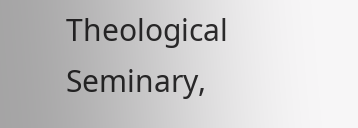Theological Seminary,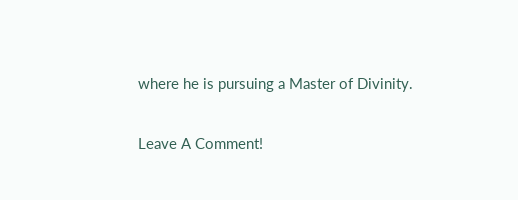where he is pursuing a Master of Divinity.

Leave A Comment!